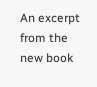An excerpt from the new book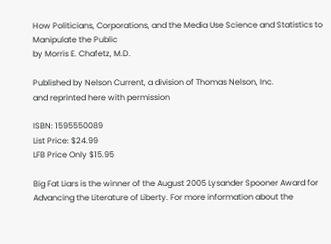How Politicians, Corporations, and the Media Use Science and Statistics to Manipulate the Public
by Morris E. Chafetz, M.D.

Published by Nelson Current, a division of Thomas Nelson, Inc.
and reprinted here with permission

ISBN: 1595550089
List Price: $24.99
LFB Price Only $15.95

Big Fat Liars is the winner of the August 2005 Lysander Spooner Award for Advancing the Literature of Liberty. For more information about the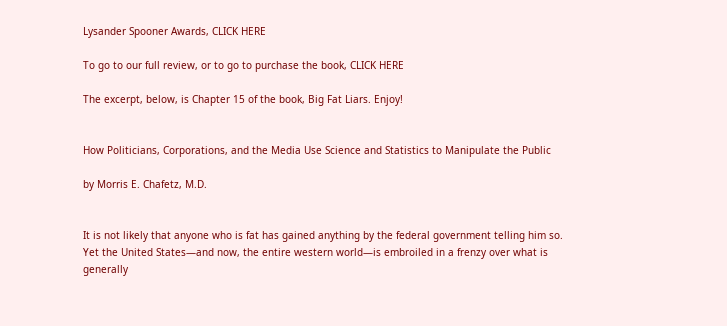Lysander Spooner Awards, CLICK HERE

To go to our full review, or to go to purchase the book, CLICK HERE

The excerpt, below, is Chapter 15 of the book, Big Fat Liars. Enjoy!


How Politicians, Corporations, and the Media Use Science and Statistics to Manipulate the Public

by Morris E. Chafetz, M.D.


It is not likely that anyone who is fat has gained anything by the federal government telling him so. Yet the United States—and now, the entire western world—is embroiled in a frenzy over what is generally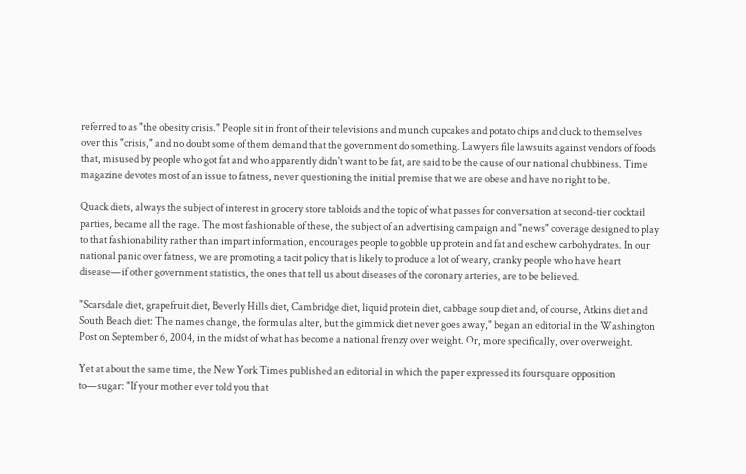referred to as "the obesity crisis." People sit in front of their televisions and munch cupcakes and potato chips and cluck to themselves over this "crisis," and no doubt some of them demand that the government do something. Lawyers file lawsuits against vendors of foods that, misused by people who got fat and who apparently didn't want to be fat, are said to be the cause of our national chubbiness. Time magazine devotes most of an issue to fatness, never questioning the initial premise that we are obese and have no right to be.

Quack diets, always the subject of interest in grocery store tabloids and the topic of what passes for conversation at second-tier cocktail parties, became all the rage. The most fashionable of these, the subject of an advertising campaign and "news" coverage designed to play to that fashionability rather than impart information, encourages people to gobble up protein and fat and eschew carbohydrates. In our national panic over fatness, we are promoting a tacit policy that is likely to produce a lot of weary, cranky people who have heart disease—if other government statistics, the ones that tell us about diseases of the coronary arteries, are to be believed.

"Scarsdale diet, grapefruit diet, Beverly Hills diet, Cambridge diet, liquid protein diet, cabbage soup diet and, of course, Atkins diet and South Beach diet: The names change, the formulas alter, but the gimmick diet never goes away," began an editorial in the Washington Post on September 6, 2004, in the midst of what has become a national frenzy over weight. Or, more specifically, over overweight.

Yet at about the same time, the New York Times published an editorial in which the paper expressed its foursquare opposition to—sugar: "If your mother ever told you that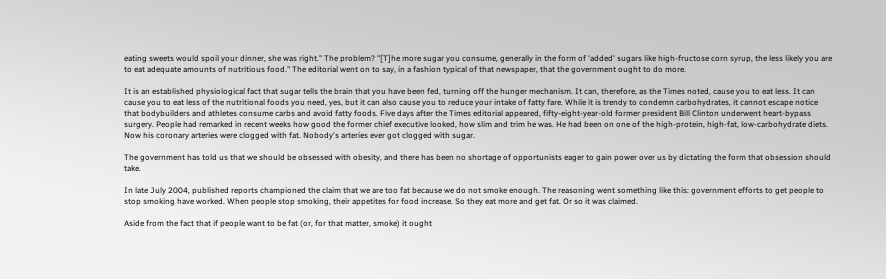eating sweets would spoil your dinner, she was right." The problem? "[T]he more sugar you consume, generally in the form of 'added' sugars like high-fructose corn syrup, the less likely you are to eat adequate amounts of nutritious food." The editorial went on to say, in a fashion typical of that newspaper, that the government ought to do more.

It is an established physiological fact that sugar tells the brain that you have been fed, turning off the hunger mechanism. It can, therefore, as the Times noted, cause you to eat less. It can cause you to eat less of the nutritional foods you need, yes, but it can also cause you to reduce your intake of fatty fare. While it is trendy to condemn carbohydrates, it cannot escape notice that bodybuilders and athletes consume carbs and avoid fatty foods. Five days after the Times editorial appeared, fifty-eight-year-old former president Bill Clinton underwent heart-bypass surgery. People had remarked in recent weeks how good the former chief executive looked, how slim and trim he was. He had been on one of the high-protein, high-fat, low-carbohydrate diets. Now his coronary arteries were clogged with fat. Nobody's arteries ever got clogged with sugar.

The government has told us that we should be obsessed with obesity, and there has been no shortage of opportunists eager to gain power over us by dictating the form that obsession should take.

In late July 2004, published reports championed the claim that we are too fat because we do not smoke enough. The reasoning went something like this: government efforts to get people to stop smoking have worked. When people stop smoking, their appetites for food increase. So they eat more and get fat. Or so it was claimed.

Aside from the fact that if people want to be fat (or, for that matter, smoke) it ought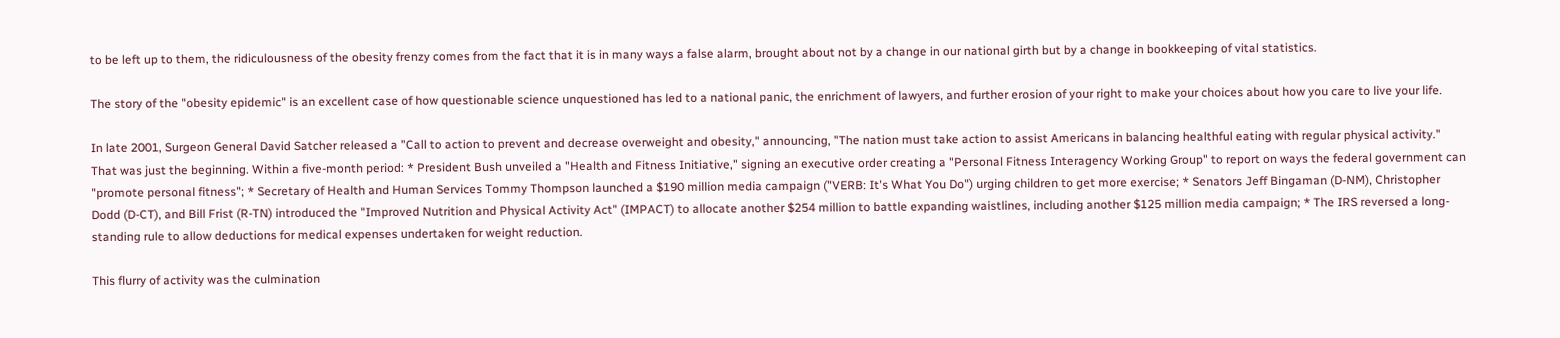to be left up to them, the ridiculousness of the obesity frenzy comes from the fact that it is in many ways a false alarm, brought about not by a change in our national girth but by a change in bookkeeping of vital statistics.

The story of the "obesity epidemic" is an excellent case of how questionable science unquestioned has led to a national panic, the enrichment of lawyers, and further erosion of your right to make your choices about how you care to live your life.

In late 2001, Surgeon General David Satcher released a "Call to action to prevent and decrease overweight and obesity," announcing, "The nation must take action to assist Americans in balancing healthful eating with regular physical activity." That was just the beginning. Within a five-month period: * President Bush unveiled a "Health and Fitness Initiative," signing an executive order creating a "Personal Fitness Interagency Working Group" to report on ways the federal government can "promote personal fitness"; * Secretary of Health and Human Services Tommy Thompson launched a $190 million media campaign ("VERB: It's What You Do") urging children to get more exercise; * Senators Jeff Bingaman (D-NM), Christopher Dodd (D-CT), and Bill Frist (R-TN) introduced the "Improved Nutrition and Physical Activity Act" (IMPACT) to allocate another $254 million to battle expanding waistlines, including another $125 million media campaign; * The IRS reversed a long-standing rule to allow deductions for medical expenses undertaken for weight reduction.

This flurry of activity was the culmination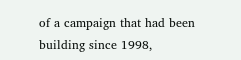of a campaign that had been building since 1998,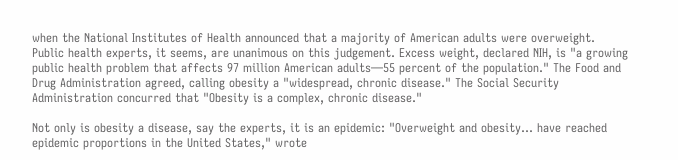when the National Institutes of Health announced that a majority of American adults were overweight. Public health experts, it seems, are unanimous on this judgement. Excess weight, declared NIH, is "a growing public health problem that affects 97 million American adults—55 percent of the population." The Food and Drug Administration agreed, calling obesity a "widespread, chronic disease." The Social Security Administration concurred that "Obesity is a complex, chronic disease."

Not only is obesity a disease, say the experts, it is an epidemic: "Overweight and obesity... have reached epidemic proportions in the United States," wrote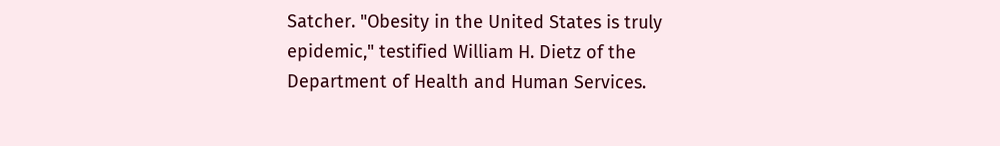Satcher. "Obesity in the United States is truly epidemic," testified William H. Dietz of the Department of Health and Human Services.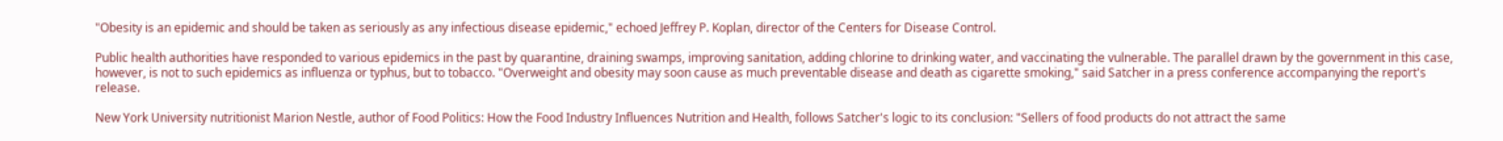"Obesity is an epidemic and should be taken as seriously as any infectious disease epidemic," echoed Jeffrey P. Koplan, director of the Centers for Disease Control.

Public health authorities have responded to various epidemics in the past by quarantine, draining swamps, improving sanitation, adding chlorine to drinking water, and vaccinating the vulnerable. The parallel drawn by the government in this case, however, is not to such epidemics as influenza or typhus, but to tobacco. "Overweight and obesity may soon cause as much preventable disease and death as cigarette smoking," said Satcher in a press conference accompanying the report's release.

New York University nutritionist Marion Nestle, author of Food Politics: How the Food Industry Influences Nutrition and Health, follows Satcher's logic to its conclusion: "Sellers of food products do not attract the same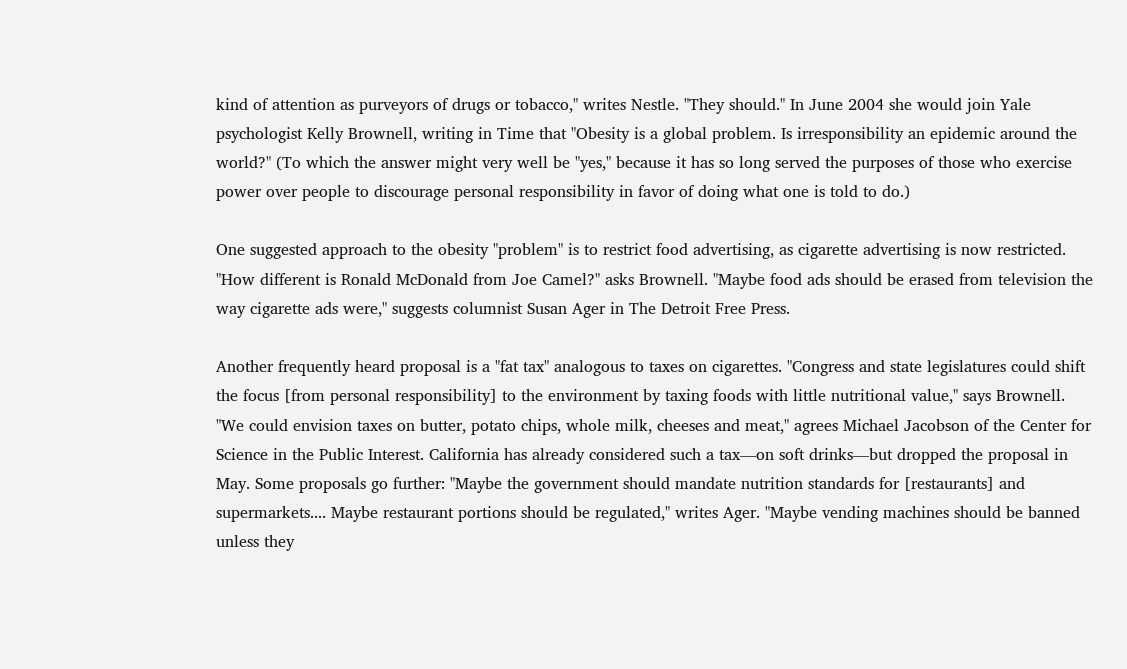kind of attention as purveyors of drugs or tobacco," writes Nestle. "They should." In June 2004 she would join Yale psychologist Kelly Brownell, writing in Time that "Obesity is a global problem. Is irresponsibility an epidemic around the world?" (To which the answer might very well be "yes," because it has so long served the purposes of those who exercise power over people to discourage personal responsibility in favor of doing what one is told to do.)

One suggested approach to the obesity "problem" is to restrict food advertising, as cigarette advertising is now restricted. "How different is Ronald McDonald from Joe Camel?" asks Brownell. "Maybe food ads should be erased from television the way cigarette ads were," suggests columnist Susan Ager in The Detroit Free Press.

Another frequently heard proposal is a "fat tax" analogous to taxes on cigarettes. "Congress and state legislatures could shift the focus [from personal responsibility] to the environment by taxing foods with little nutritional value," says Brownell. "We could envision taxes on butter, potato chips, whole milk, cheeses and meat," agrees Michael Jacobson of the Center for Science in the Public Interest. California has already considered such a tax—on soft drinks—but dropped the proposal in May. Some proposals go further: "Maybe the government should mandate nutrition standards for [restaurants] and supermarkets.... Maybe restaurant portions should be regulated," writes Ager. "Maybe vending machines should be banned unless they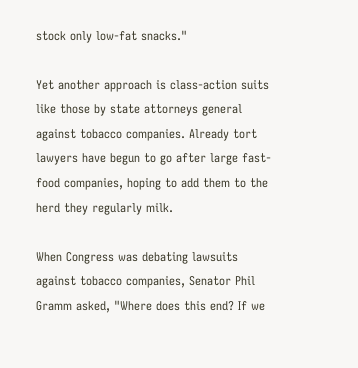stock only low-fat snacks."

Yet another approach is class-action suits like those by state attorneys general against tobacco companies. Already tort lawyers have begun to go after large fast-food companies, hoping to add them to the herd they regularly milk.

When Congress was debating lawsuits against tobacco companies, Senator Phil Gramm asked, "Where does this end? If we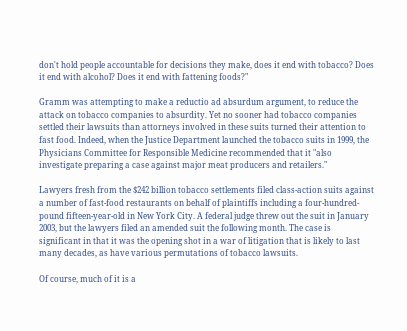don't hold people accountable for decisions they make, does it end with tobacco? Does it end with alcohol? Does it end with fattening foods?"

Gramm was attempting to make a reductio ad absurdum argument, to reduce the attack on tobacco companies to absurdity. Yet no sooner had tobacco companies settled their lawsuits than attorneys involved in these suits turned their attention to fast food. Indeed, when the Justice Department launched the tobacco suits in 1999, the Physicians Committee for Responsible Medicine recommended that it "also investigate preparing a case against major meat producers and retailers."

Lawyers fresh from the $242 billion tobacco settlements filed class-action suits against a number of fast-food restaurants on behalf of plaintiffs including a four-hundred-pound fifteen-year-old in New York City. A federal judge threw out the suit in January 2003, but the lawyers filed an amended suit the following month. The case is significant in that it was the opening shot in a war of litigation that is likely to last many decades, as have various permutations of tobacco lawsuits.

Of course, much of it is a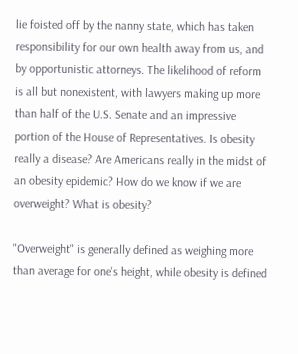lie foisted off by the nanny state, which has taken responsibility for our own health away from us, and by opportunistic attorneys. The likelihood of reform is all but nonexistent, with lawyers making up more than half of the U.S. Senate and an impressive portion of the House of Representatives. Is obesity really a disease? Are Americans really in the midst of an obesity epidemic? How do we know if we are overweight? What is obesity?

"Overweight" is generally defined as weighing more than average for one's height, while obesity is defined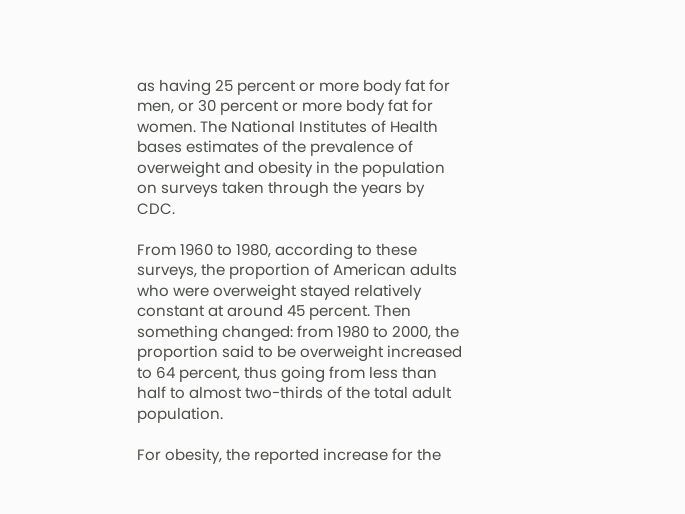as having 25 percent or more body fat for men, or 30 percent or more body fat for women. The National Institutes of Health bases estimates of the prevalence of overweight and obesity in the population on surveys taken through the years by CDC.

From 1960 to 1980, according to these surveys, the proportion of American adults who were overweight stayed relatively constant at around 45 percent. Then something changed: from 1980 to 2000, the proportion said to be overweight increased to 64 percent, thus going from less than half to almost two-thirds of the total adult population.

For obesity, the reported increase for the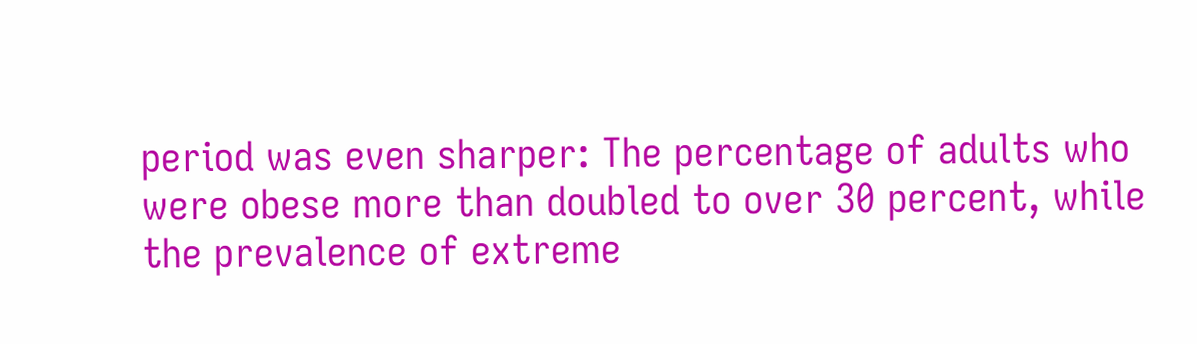period was even sharper: The percentage of adults who were obese more than doubled to over 30 percent, while the prevalence of extreme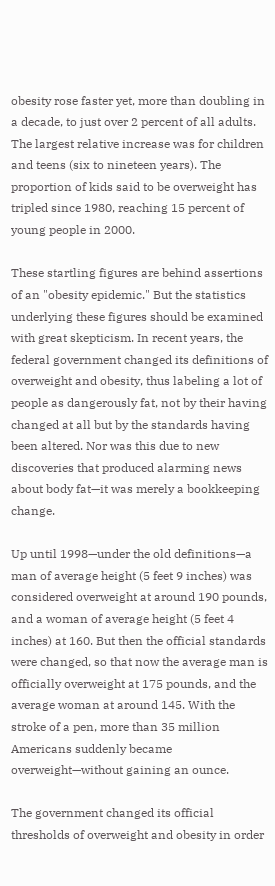obesity rose faster yet, more than doubling in a decade, to just over 2 percent of all adults. The largest relative increase was for children and teens (six to nineteen years). The proportion of kids said to be overweight has tripled since 1980, reaching 15 percent of young people in 2000.

These startling figures are behind assertions of an "obesity epidemic." But the statistics underlying these figures should be examined with great skepticism. In recent years, the federal government changed its definitions of overweight and obesity, thus labeling a lot of people as dangerously fat, not by their having changed at all but by the standards having been altered. Nor was this due to new discoveries that produced alarming news about body fat—it was merely a bookkeeping change.

Up until 1998—under the old definitions—a man of average height (5 feet 9 inches) was considered overweight at around 190 pounds, and a woman of average height (5 feet 4 inches) at 160. But then the official standards were changed, so that now the average man is officially overweight at 175 pounds, and the average woman at around 145. With the stroke of a pen, more than 35 million Americans suddenly became overweight—without gaining an ounce.

The government changed its official thresholds of overweight and obesity in order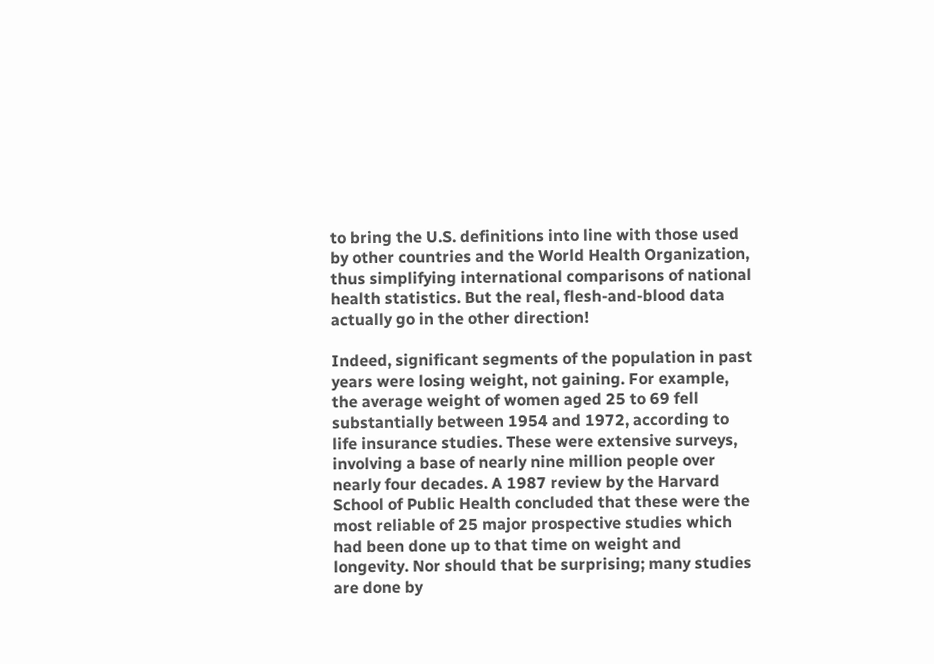to bring the U.S. definitions into line with those used by other countries and the World Health Organization, thus simplifying international comparisons of national health statistics. But the real, flesh-and-blood data actually go in the other direction!

Indeed, significant segments of the population in past years were losing weight, not gaining. For example, the average weight of women aged 25 to 69 fell substantially between 1954 and 1972, according to life insurance studies. These were extensive surveys, involving a base of nearly nine million people over nearly four decades. A 1987 review by the Harvard School of Public Health concluded that these were the most reliable of 25 major prospective studies which had been done up to that time on weight and longevity. Nor should that be surprising; many studies are done by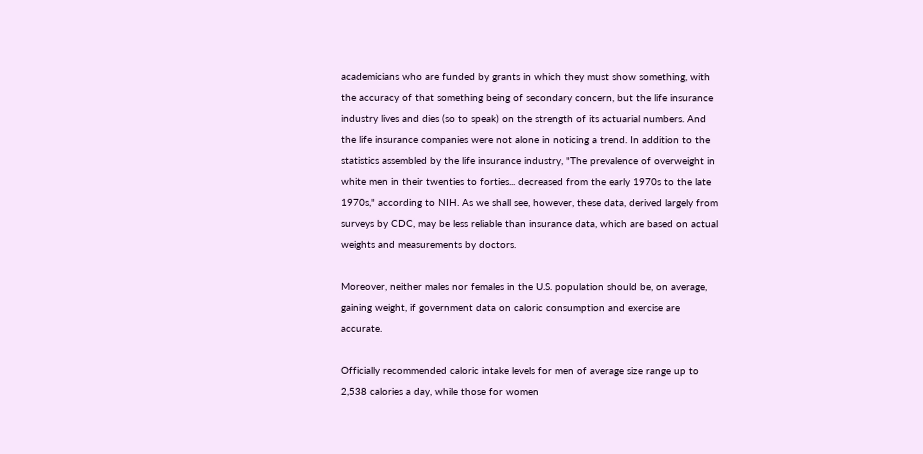academicians who are funded by grants in which they must show something, with the accuracy of that something being of secondary concern, but the life insurance industry lives and dies (so to speak) on the strength of its actuarial numbers. And the life insurance companies were not alone in noticing a trend. In addition to the statistics assembled by the life insurance industry, "The prevalence of overweight in white men in their twenties to forties... decreased from the early 1970s to the late 1970s," according to NIH. As we shall see, however, these data, derived largely from surveys by CDC, may be less reliable than insurance data, which are based on actual weights and measurements by doctors.

Moreover, neither males nor females in the U.S. population should be, on average, gaining weight, if government data on caloric consumption and exercise are accurate.

Officially recommended caloric intake levels for men of average size range up to 2,538 calories a day, while those for women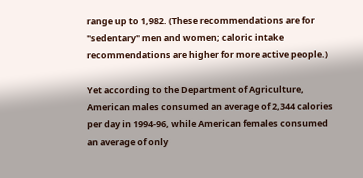range up to 1,982. (These recommendations are for "sedentary" men and women; caloric intake recommendations are higher for more active people.)

Yet according to the Department of Agriculture, American males consumed an average of 2,344 calories per day in 1994-96, while American females consumed an average of only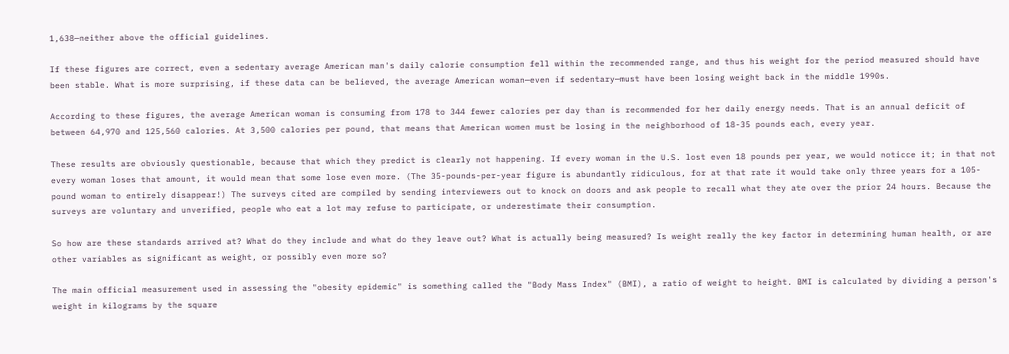1,638—neither above the official guidelines.

If these figures are correct, even a sedentary average American man's daily calorie consumption fell within the recommended range, and thus his weight for the period measured should have been stable. What is more surprising, if these data can be believed, the average American woman—even if sedentary—must have been losing weight back in the middle 1990s.

According to these figures, the average American woman is consuming from 178 to 344 fewer calories per day than is recommended for her daily energy needs. That is an annual deficit of between 64,970 and 125,560 calories. At 3,500 calories per pound, that means that American women must be losing in the neighborhood of 18-35 pounds each, every year.

These results are obviously questionable, because that which they predict is clearly not happening. If every woman in the U.S. lost even 18 pounds per year, we would noticce it; in that not every woman loses that amount, it would mean that some lose even more. (The 35-pounds-per-year figure is abundantly ridiculous, for at that rate it would take only three years for a 105-pound woman to entirely disappear!) The surveys cited are compiled by sending interviewers out to knock on doors and ask people to recall what they ate over the prior 24 hours. Because the surveys are voluntary and unverified, people who eat a lot may refuse to participate, or underestimate their consumption.

So how are these standards arrived at? What do they include and what do they leave out? What is actually being measured? Is weight really the key factor in determining human health, or are other variables as significant as weight, or possibly even more so?

The main official measurement used in assessing the "obesity epidemic" is something called the "Body Mass Index" (BMI), a ratio of weight to height. BMI is calculated by dividing a person's weight in kilograms by the square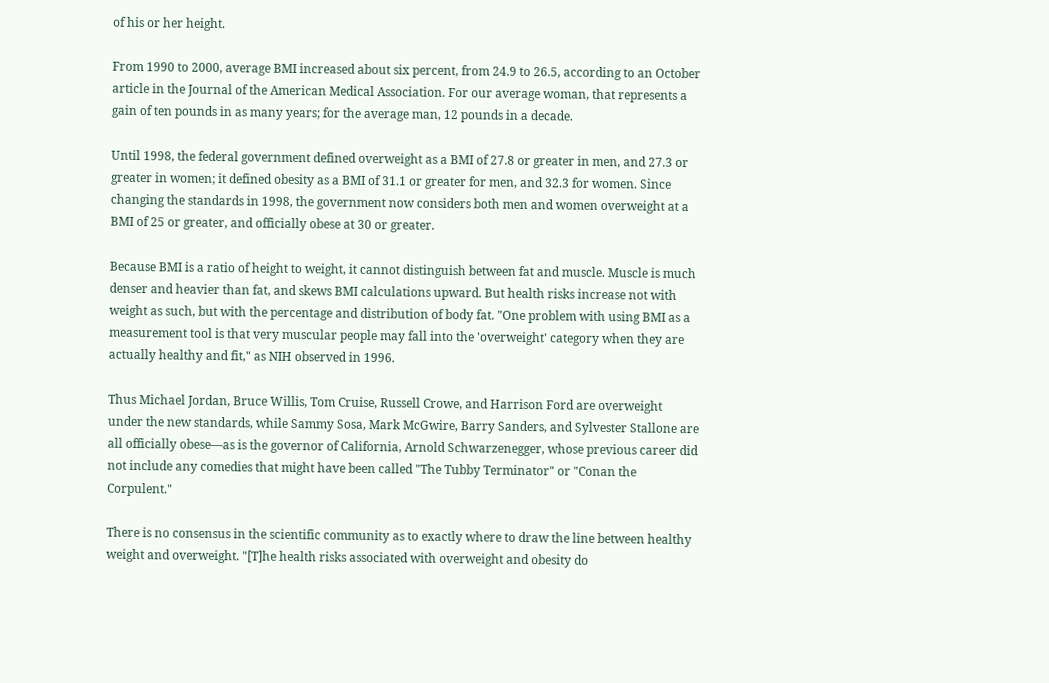of his or her height.

From 1990 to 2000, average BMI increased about six percent, from 24.9 to 26.5, according to an October article in the Journal of the American Medical Association. For our average woman, that represents a gain of ten pounds in as many years; for the average man, 12 pounds in a decade.

Until 1998, the federal government defined overweight as a BMI of 27.8 or greater in men, and 27.3 or greater in women; it defined obesity as a BMI of 31.1 or greater for men, and 32.3 for women. Since changing the standards in 1998, the government now considers both men and women overweight at a BMI of 25 or greater, and officially obese at 30 or greater.

Because BMI is a ratio of height to weight, it cannot distinguish between fat and muscle. Muscle is much denser and heavier than fat, and skews BMI calculations upward. But health risks increase not with weight as such, but with the percentage and distribution of body fat. "One problem with using BMI as a measurement tool is that very muscular people may fall into the 'overweight' category when they are actually healthy and fit," as NIH observed in 1996.

Thus Michael Jordan, Bruce Willis, Tom Cruise, Russell Crowe, and Harrison Ford are overweight under the new standards, while Sammy Sosa, Mark McGwire, Barry Sanders, and Sylvester Stallone are all officially obese—as is the governor of California, Arnold Schwarzenegger, whose previous career did not include any comedies that might have been called "The Tubby Terminator" or "Conan the Corpulent."

There is no consensus in the scientific community as to exactly where to draw the line between healthy weight and overweight. "[T]he health risks associated with overweight and obesity do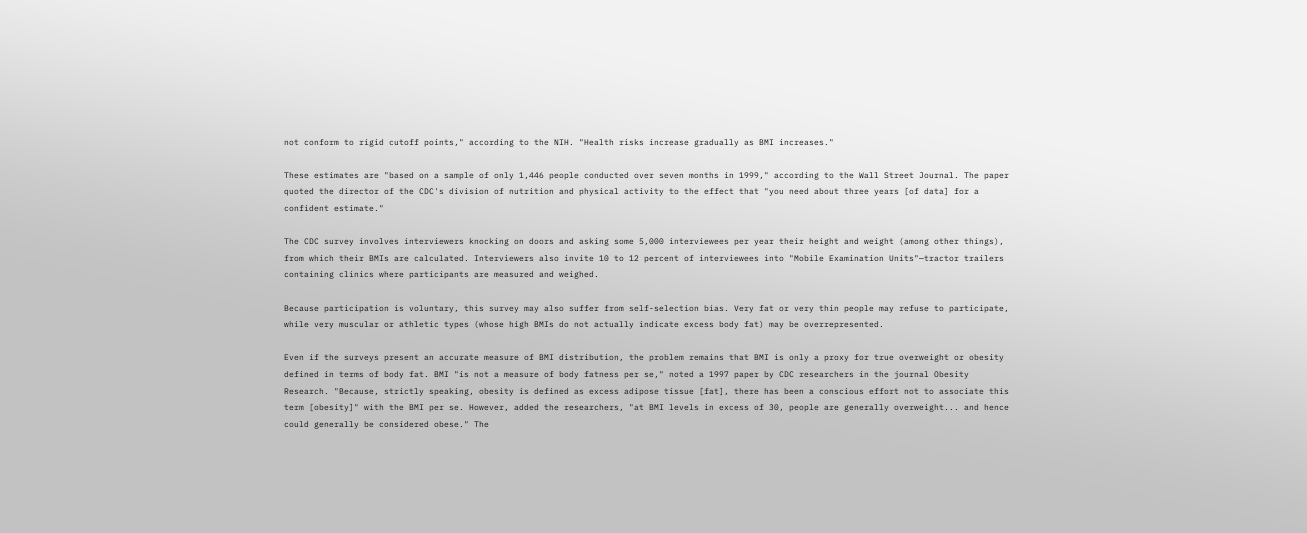not conform to rigid cutoff points," according to the NIH. "Health risks increase gradually as BMI increases."

These estimates are "based on a sample of only 1,446 people conducted over seven months in 1999," according to the Wall Street Journal. The paper quoted the director of the CDC's division of nutrition and physical activity to the effect that "you need about three years [of data] for a confident estimate."

The CDC survey involves interviewers knocking on doors and asking some 5,000 interviewees per year their height and weight (among other things), from which their BMIs are calculated. Interviewers also invite 10 to 12 percent of interviewees into "Mobile Examination Units"—tractor trailers containing clinics where participants are measured and weighed.

Because participation is voluntary, this survey may also suffer from self-selection bias. Very fat or very thin people may refuse to participate, while very muscular or athletic types (whose high BMIs do not actually indicate excess body fat) may be overrepresented.

Even if the surveys present an accurate measure of BMI distribution, the problem remains that BMI is only a proxy for true overweight or obesity defined in terms of body fat. BMI "is not a measure of body fatness per se," noted a 1997 paper by CDC researchers in the journal Obesity Research. "Because, strictly speaking, obesity is defined as excess adipose tissue [fat], there has been a conscious effort not to associate this term [obesity]" with the BMI per se. However, added the researchers, "at BMI levels in excess of 30, people are generally overweight... and hence could generally be considered obese." The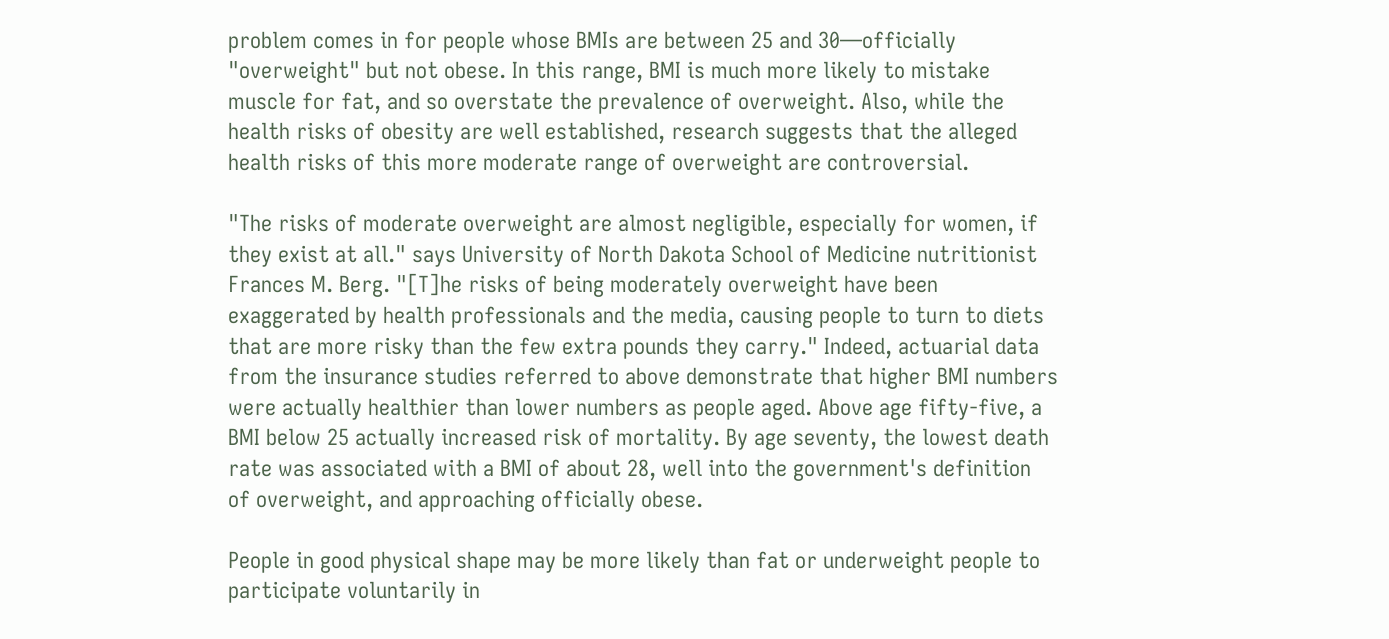problem comes in for people whose BMIs are between 25 and 30—officially "overweight" but not obese. In this range, BMI is much more likely to mistake muscle for fat, and so overstate the prevalence of overweight. Also, while the health risks of obesity are well established, research suggests that the alleged health risks of this more moderate range of overweight are controversial.

"The risks of moderate overweight are almost negligible, especially for women, if they exist at all." says University of North Dakota School of Medicine nutritionist Frances M. Berg. "[T]he risks of being moderately overweight have been exaggerated by health professionals and the media, causing people to turn to diets that are more risky than the few extra pounds they carry." Indeed, actuarial data from the insurance studies referred to above demonstrate that higher BMI numbers were actually healthier than lower numbers as people aged. Above age fifty-five, a BMI below 25 actually increased risk of mortality. By age seventy, the lowest death rate was associated with a BMI of about 28, well into the government's definition of overweight, and approaching officially obese.

People in good physical shape may be more likely than fat or underweight people to participate voluntarily in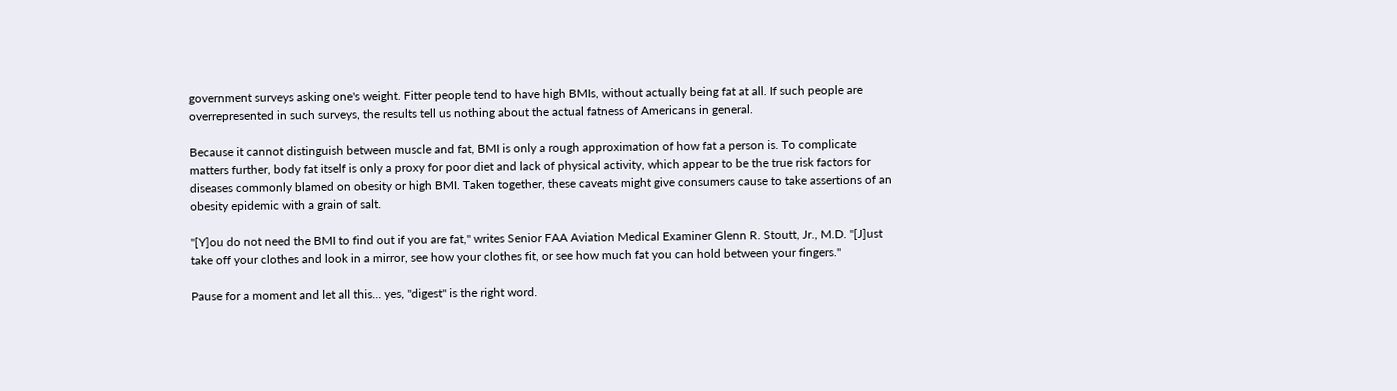government surveys asking one's weight. Fitter people tend to have high BMIs, without actually being fat at all. If such people are overrepresented in such surveys, the results tell us nothing about the actual fatness of Americans in general.

Because it cannot distinguish between muscle and fat, BMI is only a rough approximation of how fat a person is. To complicate matters further, body fat itself is only a proxy for poor diet and lack of physical activity, which appear to be the true risk factors for diseases commonly blamed on obesity or high BMI. Taken together, these caveats might give consumers cause to take assertions of an obesity epidemic with a grain of salt.

"[Y]ou do not need the BMI to find out if you are fat," writes Senior FAA Aviation Medical Examiner Glenn R. Stoutt, Jr., M.D. "[J]ust take off your clothes and look in a mirror, see how your clothes fit, or see how much fat you can hold between your fingers."

Pause for a moment and let all this... yes, "digest" is the right word.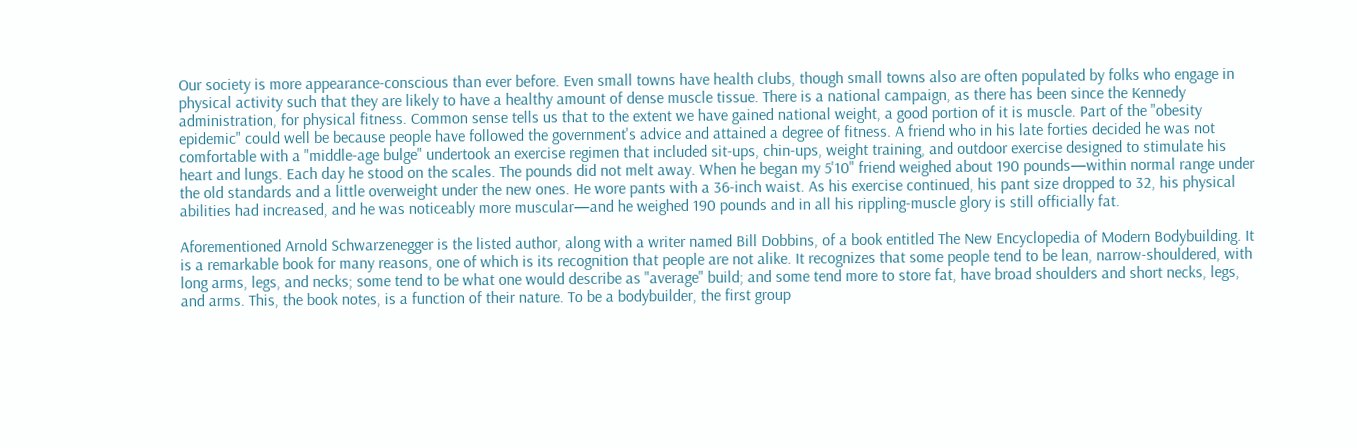Our society is more appearance-conscious than ever before. Even small towns have health clubs, though small towns also are often populated by folks who engage in physical activity such that they are likely to have a healthy amount of dense muscle tissue. There is a national campaign, as there has been since the Kennedy administration, for physical fitness. Common sense tells us that to the extent we have gained national weight, a good portion of it is muscle. Part of the "obesity epidemic" could well be because people have followed the government's advice and attained a degree of fitness. A friend who in his late forties decided he was not comfortable with a "middle-age bulge" undertook an exercise regimen that included sit-ups, chin-ups, weight training, and outdoor exercise designed to stimulate his heart and lungs. Each day he stood on the scales. The pounds did not melt away. When he began my 5'10" friend weighed about 190 pounds—within normal range under the old standards and a little overweight under the new ones. He wore pants with a 36-inch waist. As his exercise continued, his pant size dropped to 32, his physical abilities had increased, and he was noticeably more muscular—and he weighed 190 pounds and in all his rippling-muscle glory is still officially fat.

Aforementioned Arnold Schwarzenegger is the listed author, along with a writer named Bill Dobbins, of a book entitled The New Encyclopedia of Modern Bodybuilding. It is a remarkable book for many reasons, one of which is its recognition that people are not alike. It recognizes that some people tend to be lean, narrow-shouldered, with long arms, legs, and necks; some tend to be what one would describe as "average" build; and some tend more to store fat, have broad shoulders and short necks, legs, and arms. This, the book notes, is a function of their nature. To be a bodybuilder, the first group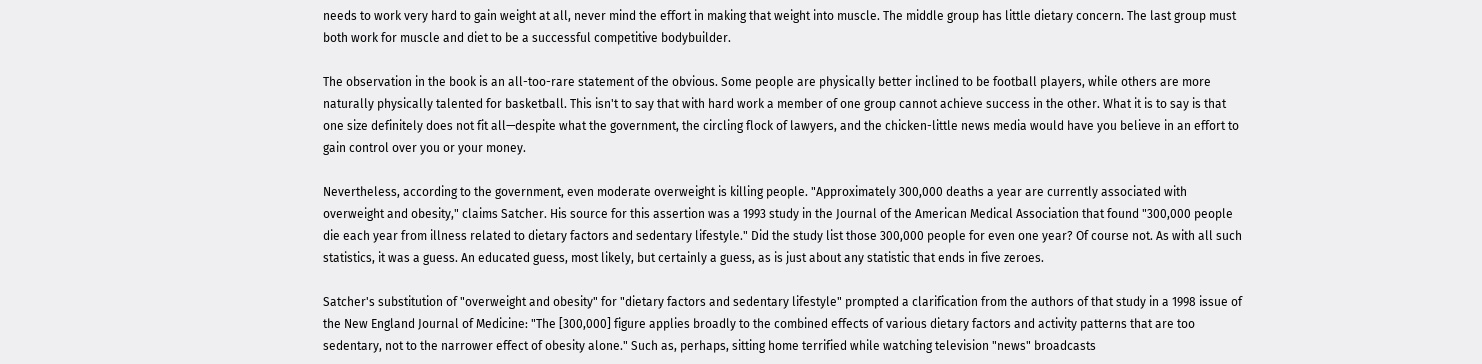needs to work very hard to gain weight at all, never mind the effort in making that weight into muscle. The middle group has little dietary concern. The last group must both work for muscle and diet to be a successful competitive bodybuilder.

The observation in the book is an all-too-rare statement of the obvious. Some people are physically better inclined to be football players, while others are more naturally physically talented for basketball. This isn't to say that with hard work a member of one group cannot achieve success in the other. What it is to say is that one size definitely does not fit all—despite what the government, the circling flock of lawyers, and the chicken-little news media would have you believe in an effort to gain control over you or your money.

Nevertheless, according to the government, even moderate overweight is killing people. "Approximately 300,000 deaths a year are currently associated with overweight and obesity," claims Satcher. His source for this assertion was a 1993 study in the Journal of the American Medical Association that found "300,000 people die each year from illness related to dietary factors and sedentary lifestyle." Did the study list those 300,000 people for even one year? Of course not. As with all such statistics, it was a guess. An educated guess, most likely, but certainly a guess, as is just about any statistic that ends in five zeroes.

Satcher's substitution of "overweight and obesity" for "dietary factors and sedentary lifestyle" prompted a clarification from the authors of that study in a 1998 issue of the New England Journal of Medicine: "The [300,000] figure applies broadly to the combined effects of various dietary factors and activity patterns that are too sedentary, not to the narrower effect of obesity alone." Such as, perhaps, sitting home terrified while watching television "news" broadcasts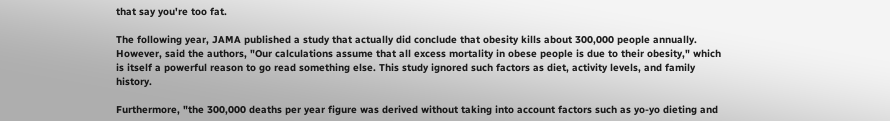that say you're too fat.

The following year, JAMA published a study that actually did conclude that obesity kills about 300,000 people annually. However, said the authors, "Our calculations assume that all excess mortality in obese people is due to their obesity," which is itself a powerful reason to go read something else. This study ignored such factors as diet, activity levels, and family history.

Furthermore, "the 300,000 deaths per year figure was derived without taking into account factors such as yo-yo dieting and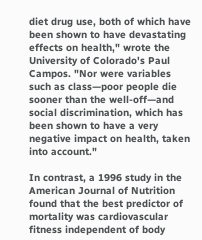diet drug use, both of which have been shown to have devastating effects on health," wrote the University of Colorado's Paul Campos. "Nor were variables such as class—poor people die sooner than the well-off—and social discrimination, which has been shown to have a very negative impact on health, taken into account."

In contrast, a 1996 study in the American Journal of Nutrition found that the best predictor of mortality was cardiovascular fitness independent of body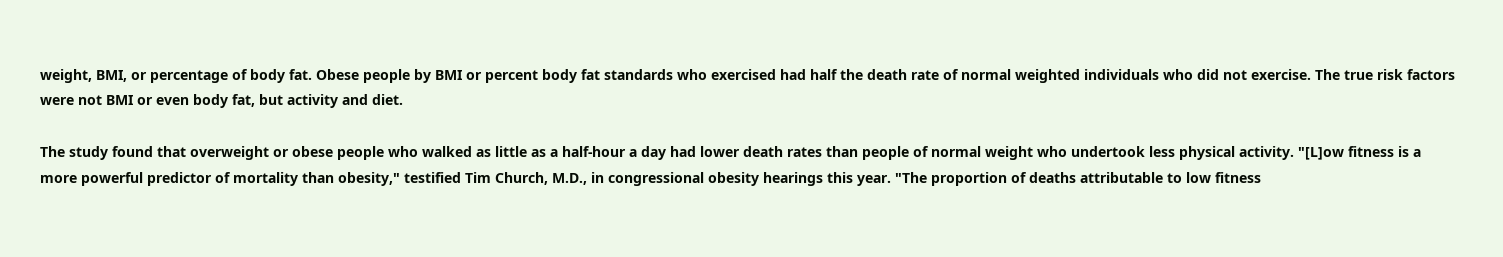weight, BMI, or percentage of body fat. Obese people by BMI or percent body fat standards who exercised had half the death rate of normal weighted individuals who did not exercise. The true risk factors were not BMI or even body fat, but activity and diet.

The study found that overweight or obese people who walked as little as a half-hour a day had lower death rates than people of normal weight who undertook less physical activity. "[L]ow fitness is a more powerful predictor of mortality than obesity," testified Tim Church, M.D., in congressional obesity hearings this year. "The proportion of deaths attributable to low fitness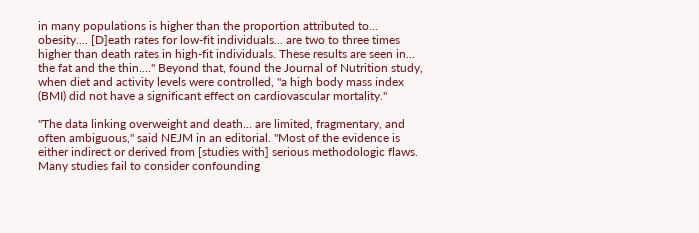in many populations is higher than the proportion attributed to... obesity.... [D]eath rates for low-fit individuals... are two to three times higher than death rates in high-fit individuals. These results are seen in... the fat and the thin...." Beyond that, found the Journal of Nutrition study, when diet and activity levels were controlled, "a high body mass index (BMI) did not have a significant effect on cardiovascular mortality."

"The data linking overweight and death... are limited, fragmentary, and often ambiguous," said NEJM in an editorial. "Most of the evidence is either indirect or derived from [studies with] serious methodologic flaws. Many studies fail to consider confounding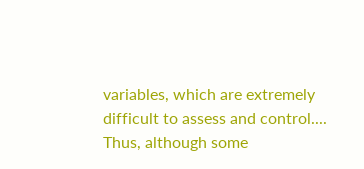variables, which are extremely difficult to assess and control.... Thus, although some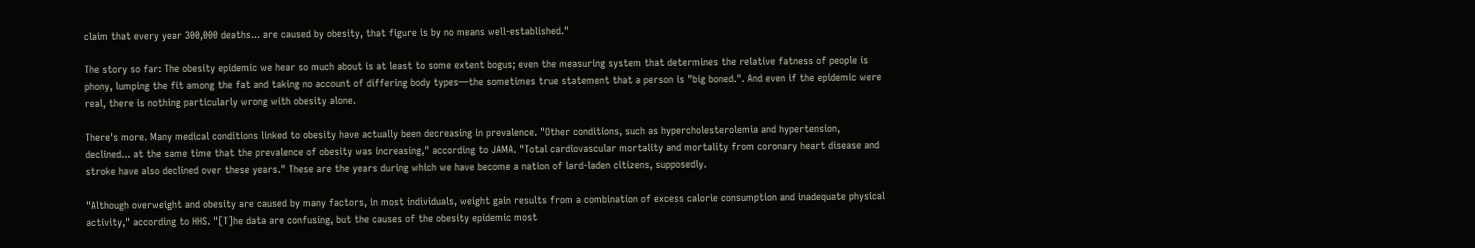claim that every year 300,000 deaths... are caused by obesity, that figure is by no means well-established."

The story so far: The obesity epidemic we hear so much about is at least to some extent bogus; even the measuring system that determines the relative fatness of people is phony, lumping the fit among the fat and taking no account of differing body types—the sometimes true statement that a person is "big boned.". And even if the epidemic were real, there is nothing particularly wrong with obesity alone.

There's more. Many medical conditions linked to obesity have actually been decreasing in prevalence. "Other conditions, such as hypercholesterolemia and hypertension, declined... at the same time that the prevalence of obesity was increasing," according to JAMA. "Total cardiovascular mortality and mortality from coronary heart disease and stroke have also declined over these years." These are the years during which we have become a nation of lard-laden citizens, supposedly.

"Although overweight and obesity are caused by many factors, in most individuals, weight gain results from a combination of excess calorie consumption and inadequate physical activity," according to HHS. "[T]he data are confusing, but the causes of the obesity epidemic most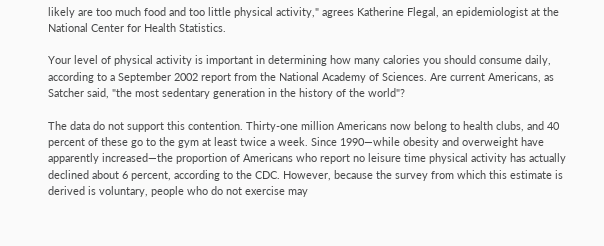likely are too much food and too little physical activity," agrees Katherine Flegal, an epidemiologist at the National Center for Health Statistics.

Your level of physical activity is important in determining how many calories you should consume daily, according to a September 2002 report from the National Academy of Sciences. Are current Americans, as Satcher said, "the most sedentary generation in the history of the world"?

The data do not support this contention. Thirty-one million Americans now belong to health clubs, and 40 percent of these go to the gym at least twice a week. Since 1990—while obesity and overweight have apparently increased—the proportion of Americans who report no leisure time physical activity has actually declined about 6 percent, according to the CDC. However, because the survey from which this estimate is derived is voluntary, people who do not exercise may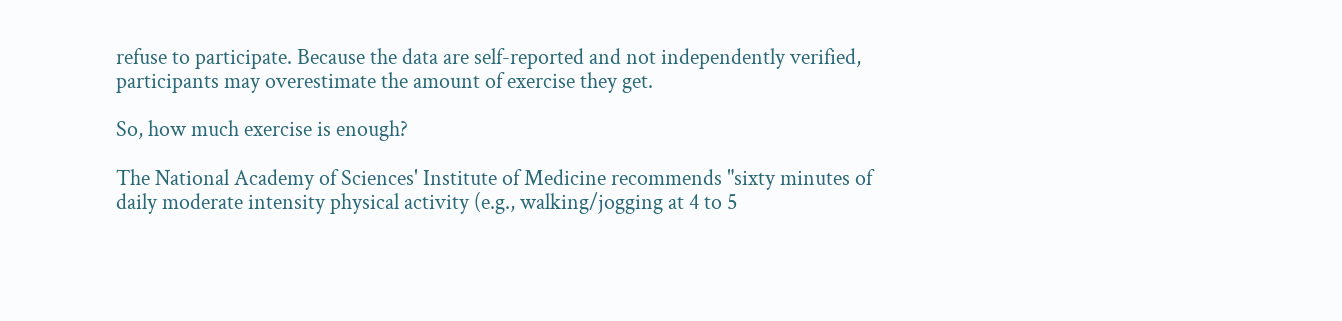refuse to participate. Because the data are self-reported and not independently verified, participants may overestimate the amount of exercise they get.

So, how much exercise is enough?

The National Academy of Sciences' Institute of Medicine recommends "sixty minutes of daily moderate intensity physical activity (e.g., walking/jogging at 4 to 5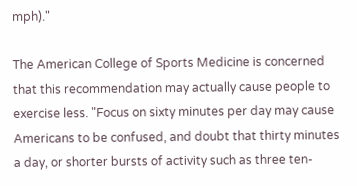mph)."

The American College of Sports Medicine is concerned that this recommendation may actually cause people to exercise less. "Focus on sixty minutes per day may cause Americans to be confused, and doubt that thirty minutes a day, or shorter bursts of activity such as three ten-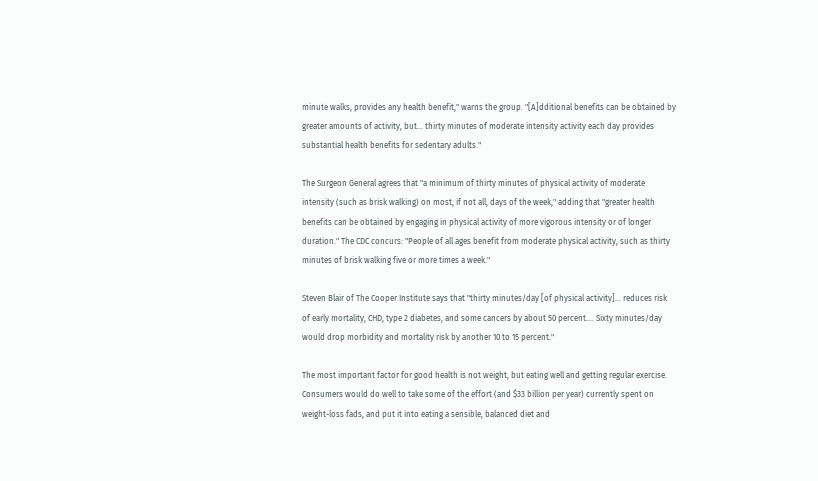minute walks, provides any health benefit," warns the group. "[A]dditional benefits can be obtained by greater amounts of activity, but... thirty minutes of moderate intensity activity each day provides substantial health benefits for sedentary adults."

The Surgeon General agrees that "a minimum of thirty minutes of physical activity of moderate intensity (such as brisk walking) on most, if not all, days of the week," adding that "greater health benefits can be obtained by engaging in physical activity of more vigorous intensity or of longer duration." The CDC concurs: "People of all ages benefit from moderate physical activity, such as thirty minutes of brisk walking five or more times a week."

Steven Blair of The Cooper Institute says that "thirty minutes/day [of physical activity]... reduces risk of early mortality, CHD, type 2 diabetes, and some cancers by about 50 percent.... Sixty minutes/day would drop morbidity and mortality risk by another 10 to 15 percent."

The most important factor for good health is not weight, but eating well and getting regular exercise. Consumers would do well to take some of the effort (and $33 billion per year) currently spent on weight-loss fads, and put it into eating a sensible, balanced diet and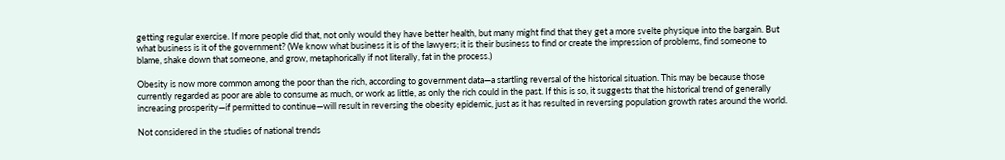getting regular exercise. If more people did that, not only would they have better health, but many might find that they get a more svelte physique into the bargain. But what business is it of the government? (We know what business it is of the lawyers; it is their business to find or create the impression of problems, find someone to blame, shake down that someone, and grow, metaphorically if not literally, fat in the process.)

Obesity is now more common among the poor than the rich, according to government data—a startling reversal of the historical situation. This may be because those currently regarded as poor are able to consume as much, or work as little, as only the rich could in the past. If this is so, it suggests that the historical trend of generally increasing prosperity—if permitted to continue—will result in reversing the obesity epidemic, just as it has resulted in reversing population growth rates around the world.

Not considered in the studies of national trends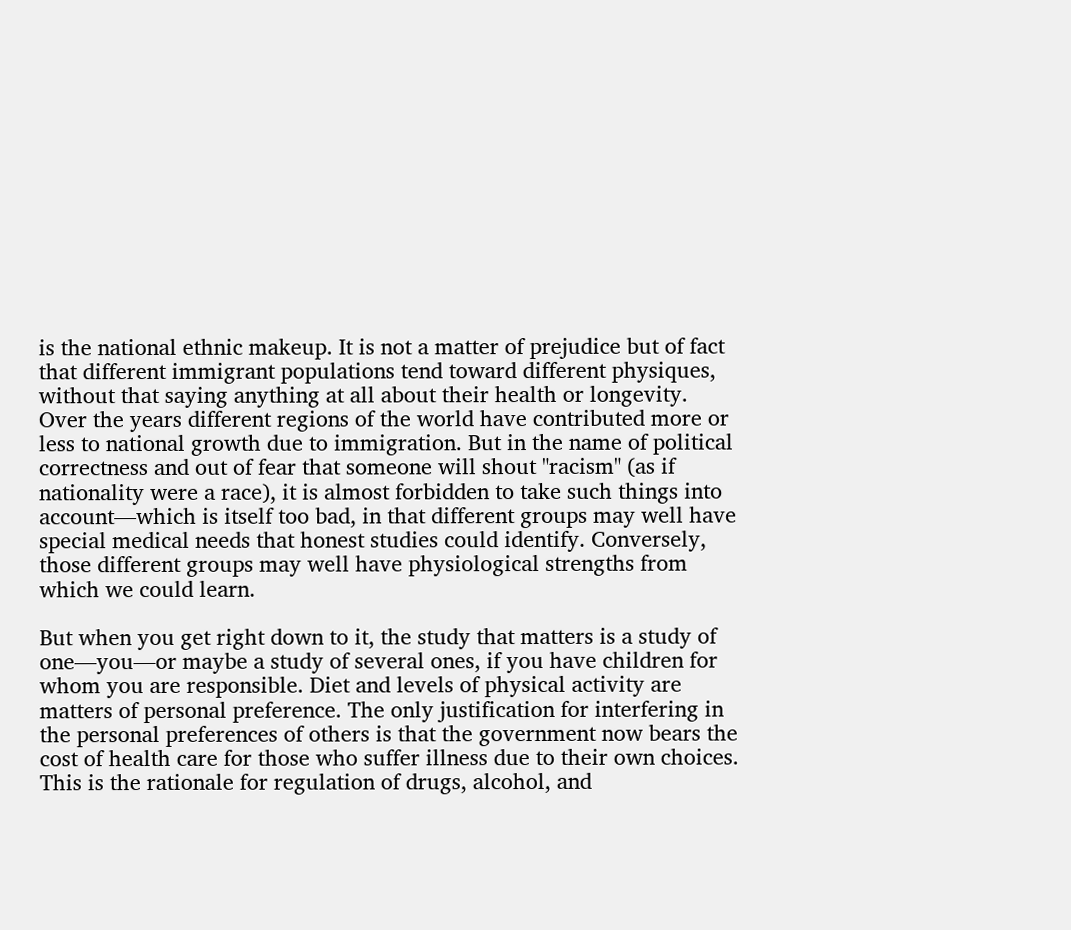is the national ethnic makeup. It is not a matter of prejudice but of fact that different immigrant populations tend toward different physiques, without that saying anything at all about their health or longevity. Over the years different regions of the world have contributed more or less to national growth due to immigration. But in the name of political correctness and out of fear that someone will shout "racism" (as if nationality were a race), it is almost forbidden to take such things into account—which is itself too bad, in that different groups may well have special medical needs that honest studies could identify. Conversely, those different groups may well have physiological strengths from which we could learn.

But when you get right down to it, the study that matters is a study of one—you—or maybe a study of several ones, if you have children for whom you are responsible. Diet and levels of physical activity are matters of personal preference. The only justification for interfering in the personal preferences of others is that the government now bears the cost of health care for those who suffer illness due to their own choices. This is the rationale for regulation of drugs, alcohol, and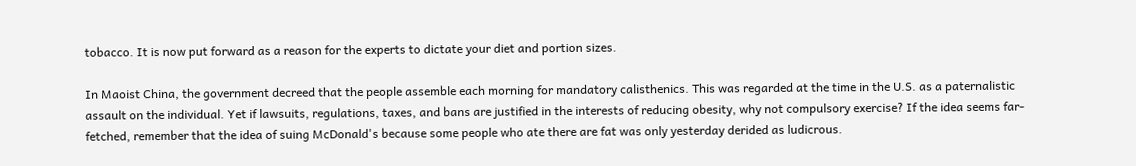tobacco. It is now put forward as a reason for the experts to dictate your diet and portion sizes.

In Maoist China, the government decreed that the people assemble each morning for mandatory calisthenics. This was regarded at the time in the U.S. as a paternalistic assault on the individual. Yet if lawsuits, regulations, taxes, and bans are justified in the interests of reducing obesity, why not compulsory exercise? If the idea seems far-fetched, remember that the idea of suing McDonald's because some people who ate there are fat was only yesterday derided as ludicrous.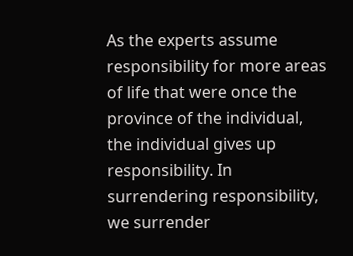As the experts assume responsibility for more areas of life that were once the province of the individual, the individual gives up responsibility. In surrendering responsibility, we surrender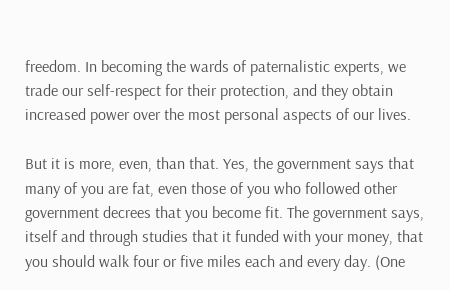freedom. In becoming the wards of paternalistic experts, we trade our self-respect for their protection, and they obtain increased power over the most personal aspects of our lives.

But it is more, even, than that. Yes, the government says that many of you are fat, even those of you who followed other government decrees that you become fit. The government says, itself and through studies that it funded with your money, that you should walk four or five miles each and every day. (One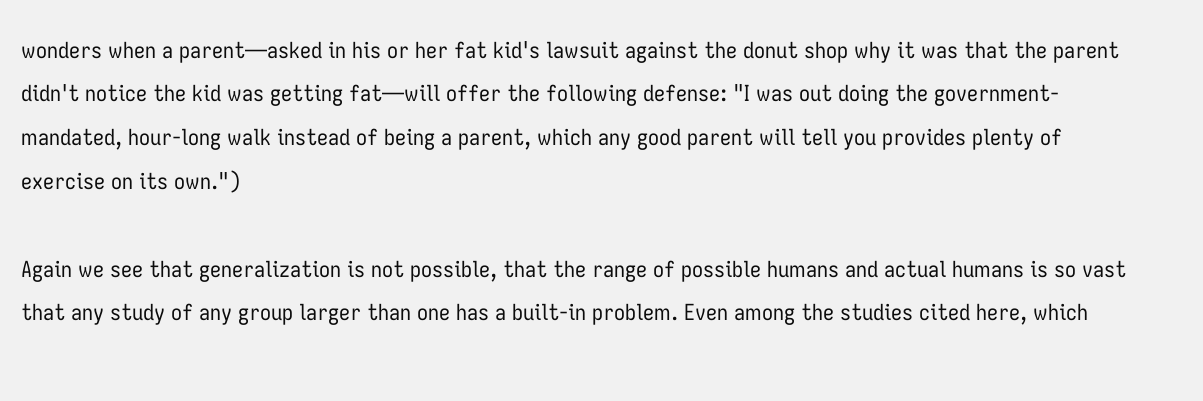wonders when a parent—asked in his or her fat kid's lawsuit against the donut shop why it was that the parent didn't notice the kid was getting fat—will offer the following defense: "I was out doing the government-mandated, hour-long walk instead of being a parent, which any good parent will tell you provides plenty of exercise on its own.")

Again we see that generalization is not possible, that the range of possible humans and actual humans is so vast that any study of any group larger than one has a built-in problem. Even among the studies cited here, which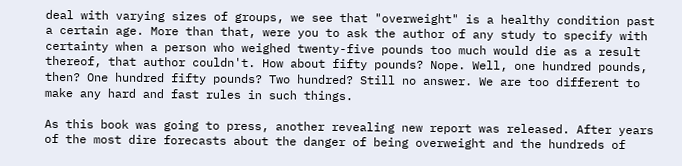deal with varying sizes of groups, we see that "overweight" is a healthy condition past a certain age. More than that, were you to ask the author of any study to specify with certainty when a person who weighed twenty-five pounds too much would die as a result thereof, that author couldn't. How about fifty pounds? Nope. Well, one hundred pounds, then? One hundred fifty pounds? Two hundred? Still no answer. We are too different to make any hard and fast rules in such things.

As this book was going to press, another revealing new report was released. After years of the most dire forecasts about the danger of being overweight and the hundreds of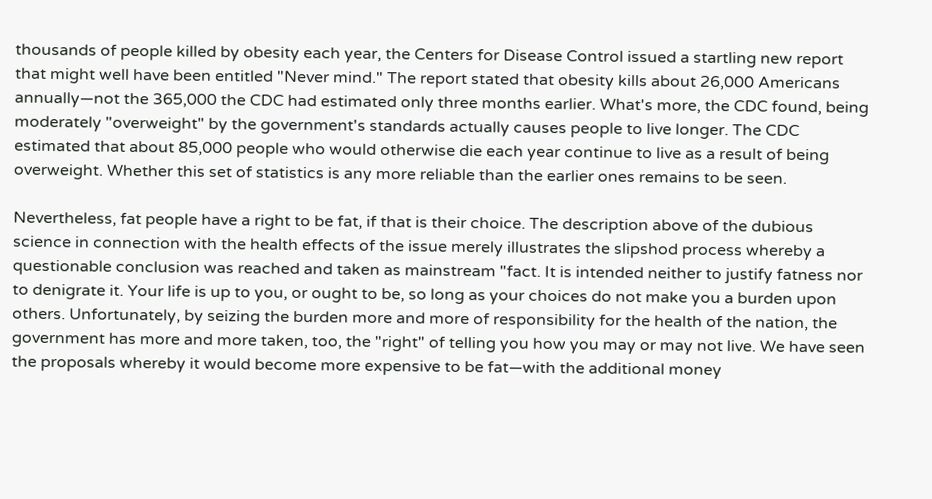thousands of people killed by obesity each year, the Centers for Disease Control issued a startling new report that might well have been entitled "Never mind." The report stated that obesity kills about 26,000 Americans annually—not the 365,000 the CDC had estimated only three months earlier. What's more, the CDC found, being moderately "overweight" by the government's standards actually causes people to live longer. The CDC estimated that about 85,000 people who would otherwise die each year continue to live as a result of being overweight. Whether this set of statistics is any more reliable than the earlier ones remains to be seen.

Nevertheless, fat people have a right to be fat, if that is their choice. The description above of the dubious science in connection with the health effects of the issue merely illustrates the slipshod process whereby a questionable conclusion was reached and taken as mainstream "fact. It is intended neither to justify fatness nor to denigrate it. Your life is up to you, or ought to be, so long as your choices do not make you a burden upon others. Unfortunately, by seizing the burden more and more of responsibility for the health of the nation, the government has more and more taken, too, the "right" of telling you how you may or may not live. We have seen the proposals whereby it would become more expensive to be fat—with the additional money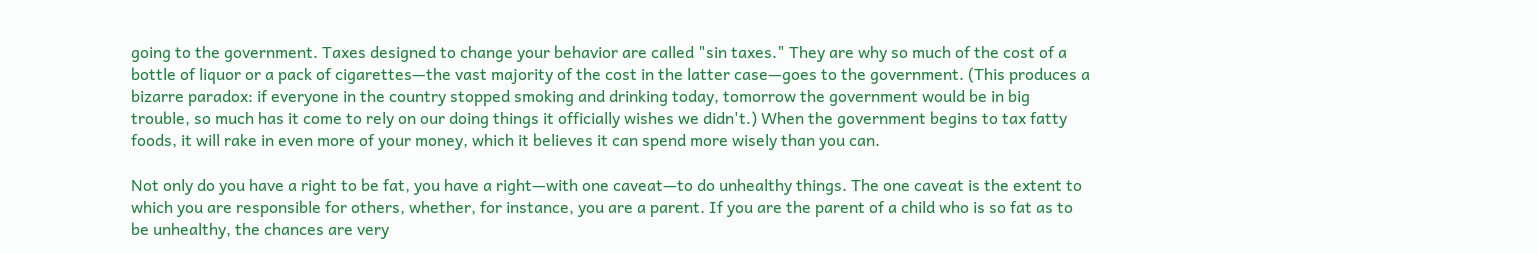going to the government. Taxes designed to change your behavior are called "sin taxes." They are why so much of the cost of a bottle of liquor or a pack of cigarettes—the vast majority of the cost in the latter case—goes to the government. (This produces a bizarre paradox: if everyone in the country stopped smoking and drinking today, tomorrow the government would be in big trouble, so much has it come to rely on our doing things it officially wishes we didn't.) When the government begins to tax fatty foods, it will rake in even more of your money, which it believes it can spend more wisely than you can.

Not only do you have a right to be fat, you have a right—with one caveat—to do unhealthy things. The one caveat is the extent to which you are responsible for others, whether, for instance, you are a parent. If you are the parent of a child who is so fat as to be unhealthy, the chances are very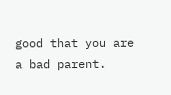good that you are a bad parent.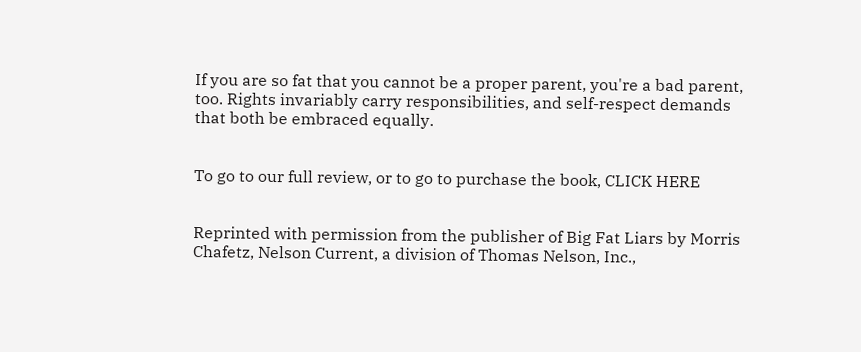If you are so fat that you cannot be a proper parent, you're a bad parent, too. Rights invariably carry responsibilities, and self-respect demands that both be embraced equally.


To go to our full review, or to go to purchase the book, CLICK HERE


Reprinted with permission from the publisher of Big Fat Liars by Morris Chafetz, Nelson Current, a division of Thomas Nelson, Inc.,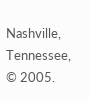Nashville, Tennessee, © 2005.